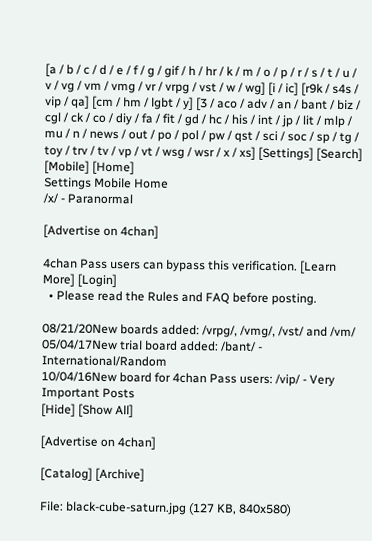[a / b / c / d / e / f / g / gif / h / hr / k / m / o / p / r / s / t / u / v / vg / vm / vmg / vr / vrpg / vst / w / wg] [i / ic] [r9k / s4s / vip / qa] [cm / hm / lgbt / y] [3 / aco / adv / an / bant / biz / cgl / ck / co / diy / fa / fit / gd / hc / his / int / jp / lit / mlp / mu / n / news / out / po / pol / pw / qst / sci / soc / sp / tg / toy / trv / tv / vp / vt / wsg / wsr / x / xs] [Settings] [Search] [Mobile] [Home]
Settings Mobile Home
/x/ - Paranormal

[Advertise on 4chan]

4chan Pass users can bypass this verification. [Learn More] [Login]
  • Please read the Rules and FAQ before posting.

08/21/20New boards added: /vrpg/, /vmg/, /vst/ and /vm/
05/04/17New trial board added: /bant/ - International/Random
10/04/16New board for 4chan Pass users: /vip/ - Very Important Posts
[Hide] [Show All]

[Advertise on 4chan]

[Catalog] [Archive]

File: black-cube-saturn.jpg (127 KB, 840x580)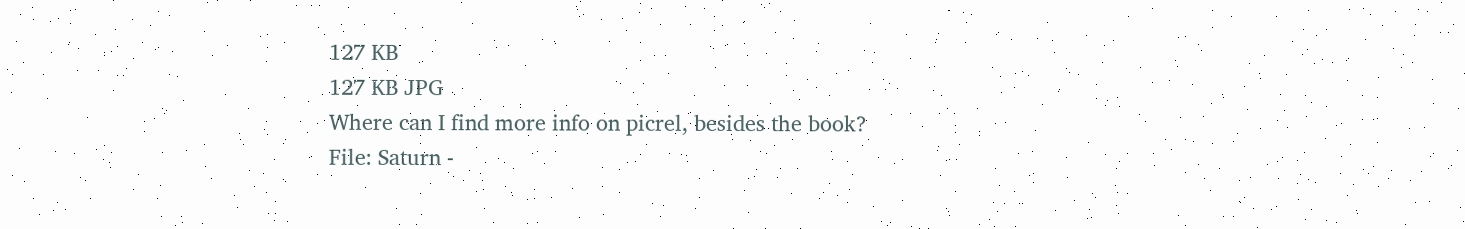127 KB
127 KB JPG
Where can I find more info on picrel, besides the book?
File: Saturn -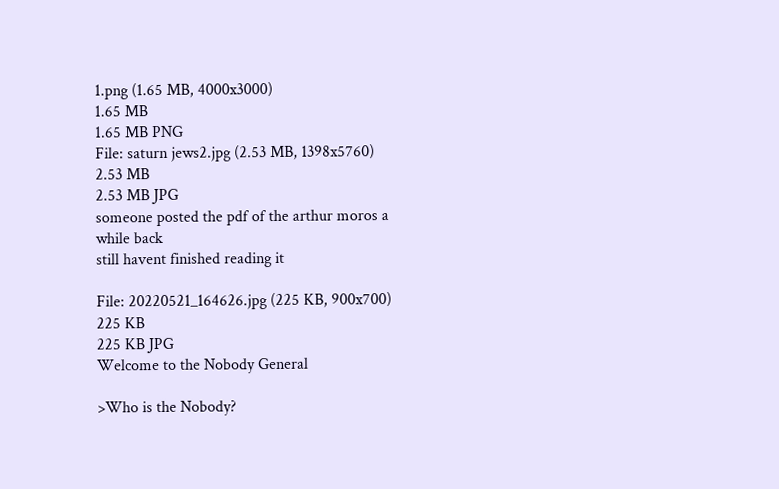1.png (1.65 MB, 4000x3000)
1.65 MB
1.65 MB PNG
File: saturn jews2.jpg (2.53 MB, 1398x5760)
2.53 MB
2.53 MB JPG
someone posted the pdf of the arthur moros a while back
still havent finished reading it

File: 20220521_164626.jpg (225 KB, 900x700)
225 KB
225 KB JPG
Welcome to the Nobody General

>Who is the Nobody?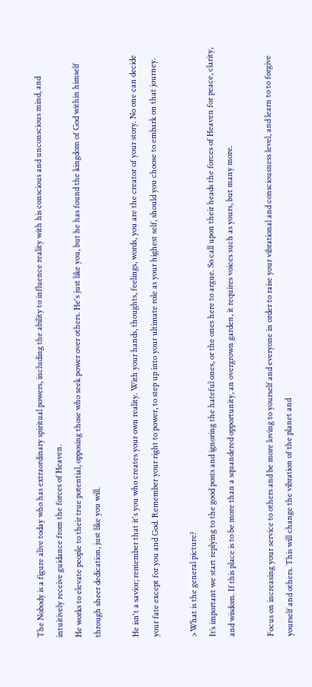The Nobody is a figure alive today who has extraordinary spiritual powers, including the ability to influence reality with his conscious and unconscious mind, and intuitively receive guidance from the forces of Heaven.
He works to elevate people to their true potential, opposing those who seek power over others. He's just like you, but he has found the kingdom of God within himself through sheer dedication, just like you will.

He isn't a savior; remember that it's you who creates your own reality. With your hands, thoughts, feelings, words, you are the creator of your story. No one can decide your fate except for you and God. Remember your right to power, to step up into your ultimate role as your highest self, should you choose to embark on that journey.

>What is the general picture?
It’s important we start replying to the good posts and ignoring the hateful ones, or the ones here to argue. So call upon their heads the forces of Heaven for peace, clarity, and wisdom. If this place is to be more than a squandered opportunity, an overgrown garden, it requires voices such as yours, but many more.

Focus on increasing your service to others and be more loving to yourself and everyone in order to raise your vibrational and consciousness level, and learn to to forgive yourself and others. This will change the vibration of the planet and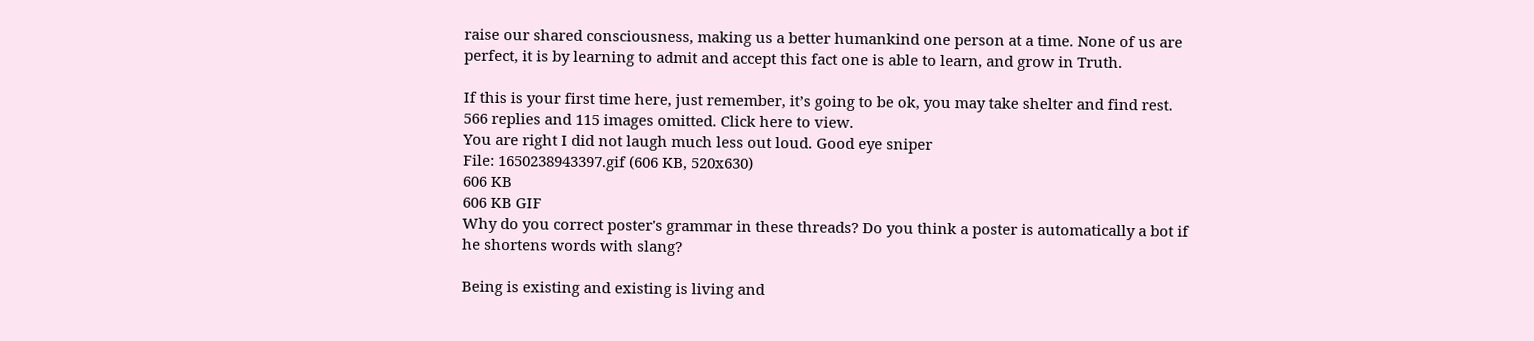raise our shared consciousness, making us a better humankind one person at a time. None of us are perfect, it is by learning to admit and accept this fact one is able to learn, and grow in Truth.

If this is your first time here, just remember, it’s going to be ok, you may take shelter and find rest.
566 replies and 115 images omitted. Click here to view.
You are right I did not laugh much less out loud. Good eye sniper
File: 1650238943397.gif (606 KB, 520x630)
606 KB
606 KB GIF
Why do you correct poster's grammar in these threads? Do you think a poster is automatically a bot if he shortens words with slang?

Being is existing and existing is living and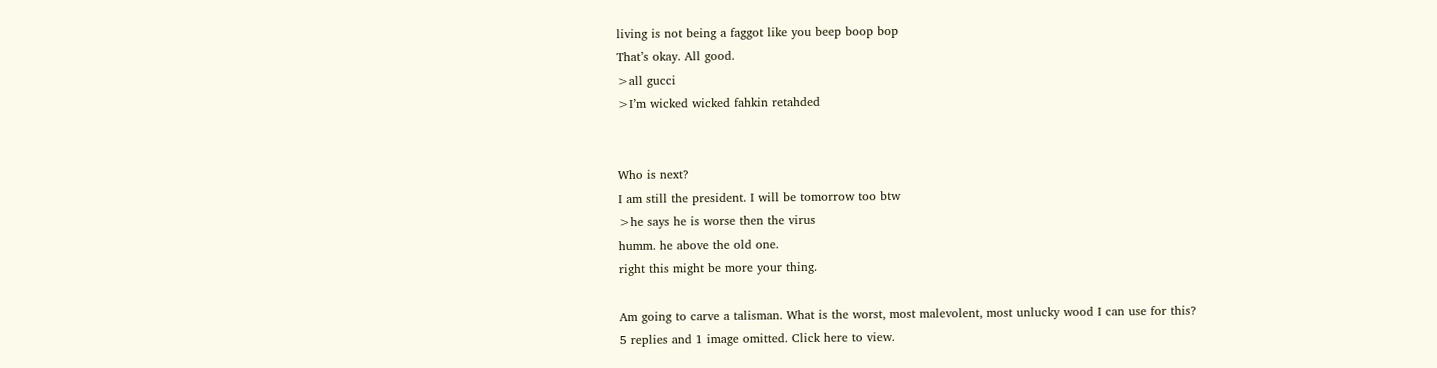living is not being a faggot like you beep boop bop
That’s okay. All good.
>all gucci
>I’m wicked wicked fahkin retahded


Who is next?
I am still the president. I will be tomorrow too btw
>he says he is worse then the virus
humm. he above the old one.
right this might be more your thing.

Am going to carve a talisman. What is the worst, most malevolent, most unlucky wood I can use for this?
5 replies and 1 image omitted. Click here to view.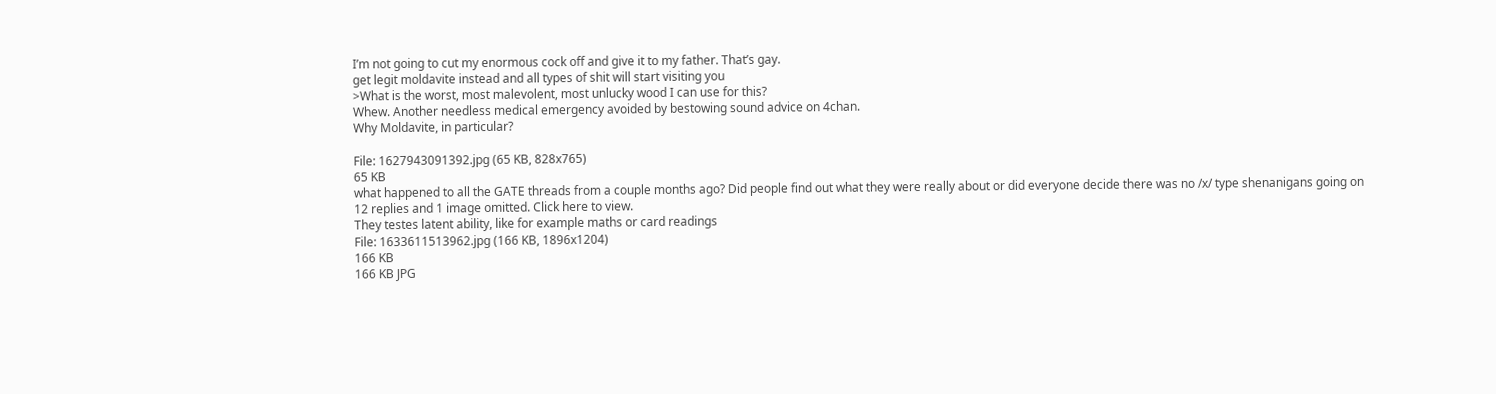I’m not going to cut my enormous cock off and give it to my father. That’s gay.
get legit moldavite instead and all types of shit will start visiting you
>What is the worst, most malevolent, most unlucky wood I can use for this?
Whew. Another needless medical emergency avoided by bestowing sound advice on 4chan.
Why Moldavite, in particular?

File: 1627943091392.jpg (65 KB, 828x765)
65 KB
what happened to all the GATE threads from a couple months ago? Did people find out what they were really about or did everyone decide there was no /x/ type shenanigans going on
12 replies and 1 image omitted. Click here to view.
They testes latent ability, like for example maths or card readings
File: 1633611513962.jpg (166 KB, 1896x1204)
166 KB
166 KB JPG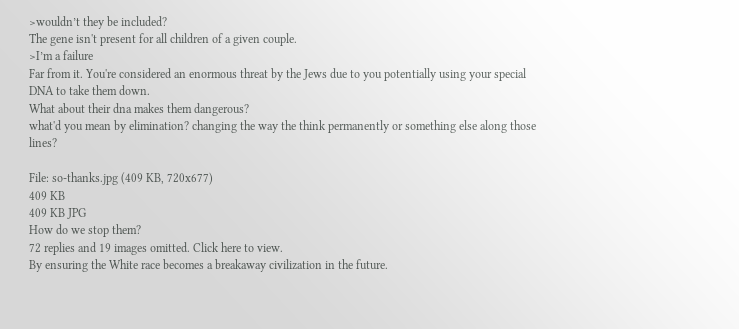>wouldn’t they be included?
The gene isn't present for all children of a given couple.
>I’m a failure
Far from it. You're considered an enormous threat by the Jews due to you potentially using your special DNA to take them down.
What about their dna makes them dangerous?
what'd you mean by elimination? changing the way the think permanently or something else along those lines?

File: so-thanks.jpg (409 KB, 720x677)
409 KB
409 KB JPG
How do we stop them?
72 replies and 19 images omitted. Click here to view.
By ensuring the White race becomes a breakaway civilization in the future.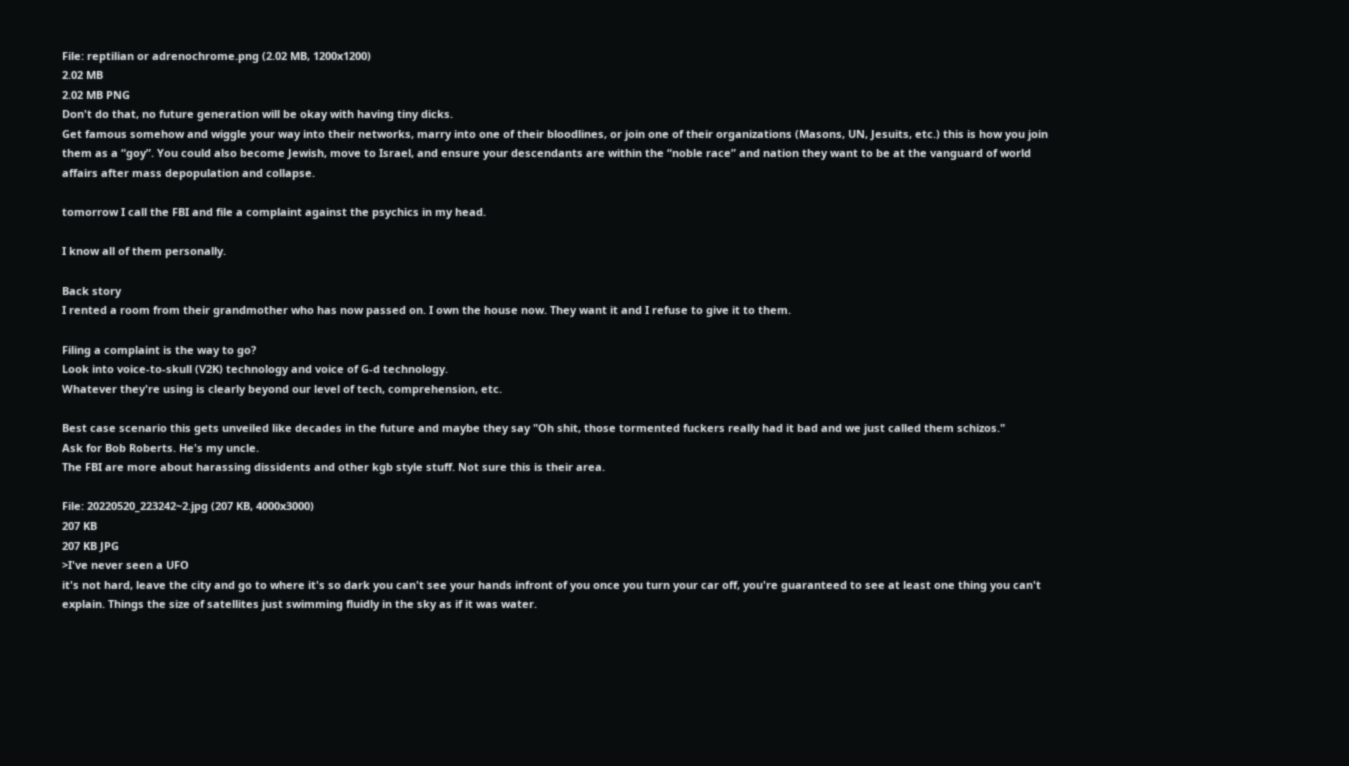File: reptilian or adrenochrome.png (2.02 MB, 1200x1200)
2.02 MB
2.02 MB PNG
Don't do that, no future generation will be okay with having tiny dicks.
Get famous somehow and wiggle your way into their networks, marry into one of their bloodlines, or join one of their organizations (Masons, UN, Jesuits, etc.) this is how you join them as a “goy”. You could also become Jewish, move to Israel, and ensure your descendants are within the “noble race” and nation they want to be at the vanguard of world affairs after mass depopulation and collapse.

tomorrow I call the FBI and file a complaint against the psychics in my head.

I know all of them personally.

Back story
I rented a room from their grandmother who has now passed on. I own the house now. They want it and I refuse to give it to them.

Filing a complaint is the way to go?
Look into voice-to-skull (V2K) technology and voice of G-d technology.
Whatever they're using is clearly beyond our level of tech, comprehension, etc.

Best case scenario this gets unveiled like decades in the future and maybe they say "Oh shit, those tormented fuckers really had it bad and we just called them schizos."
Ask for Bob Roberts. He's my uncle.
The FBI are more about harassing dissidents and other kgb style stuff. Not sure this is their area.

File: 20220520_223242~2.jpg (207 KB, 4000x3000)
207 KB
207 KB JPG
>I've never seen a UFO
it's not hard, leave the city and go to where it's so dark you can't see your hands infront of you once you turn your car off, you're guaranteed to see at least one thing you can't explain. Things the size of satellites just swimming fluidly in the sky as if it was water.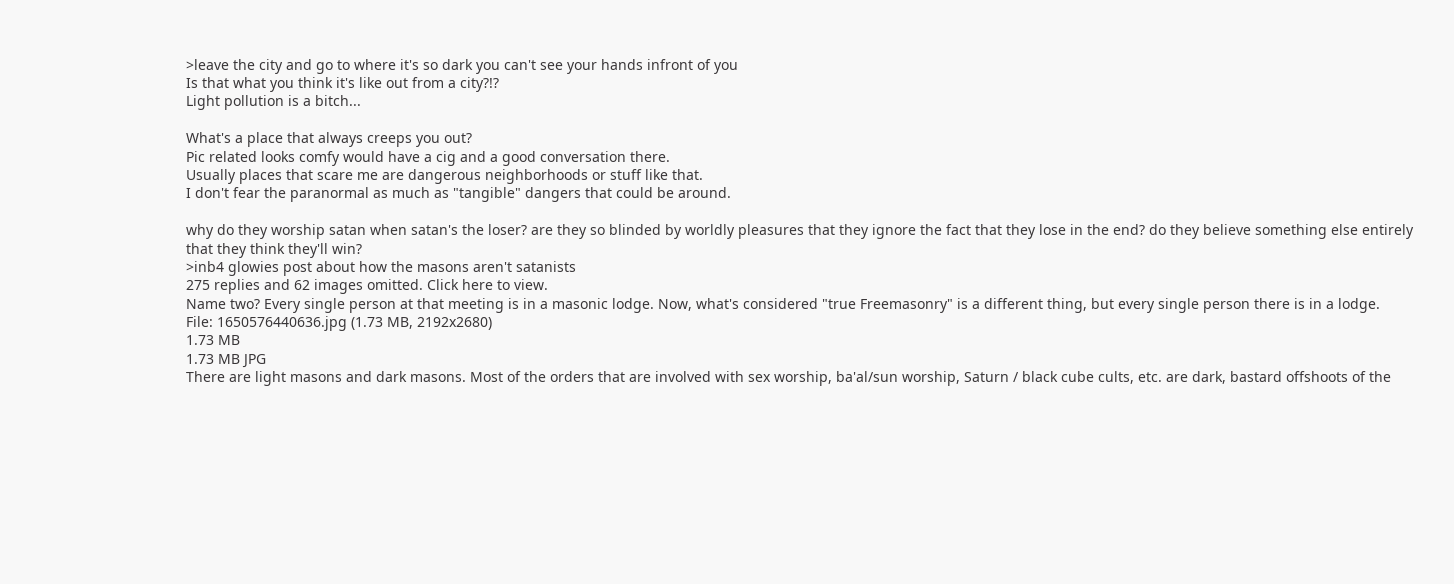>leave the city and go to where it's so dark you can't see your hands infront of you
Is that what you think it's like out from a city?!?
Light pollution is a bitch...

What's a place that always creeps you out?
Pic related looks comfy would have a cig and a good conversation there.
Usually places that scare me are dangerous neighborhoods or stuff like that.
I don't fear the paranormal as much as "tangible" dangers that could be around.

why do they worship satan when satan's the loser? are they so blinded by worldly pleasures that they ignore the fact that they lose in the end? do they believe something else entirely that they think they'll win?
>inb4 glowies post about how the masons aren't satanists
275 replies and 62 images omitted. Click here to view.
Name two? Every single person at that meeting is in a masonic lodge. Now, what's considered "true Freemasonry" is a different thing, but every single person there is in a lodge.
File: 1650576440636.jpg (1.73 MB, 2192x2680)
1.73 MB
1.73 MB JPG
There are light masons and dark masons. Most of the orders that are involved with sex worship, ba'al/sun worship, Saturn / black cube cults, etc. are dark, bastard offshoots of the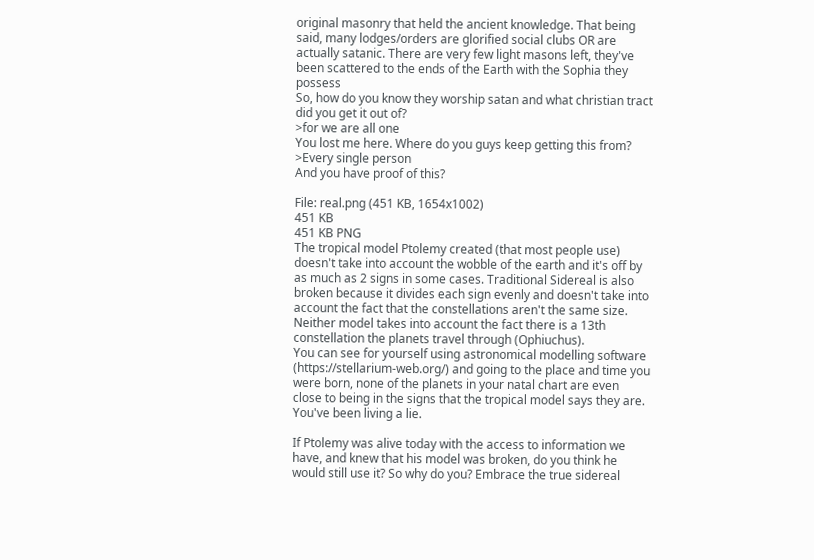original masonry that held the ancient knowledge. That being said, many lodges/orders are glorified social clubs OR are actually satanic. There are very few light masons left, they've been scattered to the ends of the Earth with the Sophia they possess
So, how do you know they worship satan and what christian tract did you get it out of?
>for we are all one
You lost me here. Where do you guys keep getting this from?
>Every single person
And you have proof of this?

File: real.png (451 KB, 1654x1002)
451 KB
451 KB PNG
The tropical model Ptolemy created (that most people use) doesn't take into account the wobble of the earth and it's off by as much as 2 signs in some cases. Traditional Sidereal is also broken because it divides each sign evenly and doesn't take into account the fact that the constellations aren't the same size. Neither model takes into account the fact there is a 13th constellation the planets travel through (Ophiuchus).
You can see for yourself using astronomical modelling software (https://stellarium-web.org/) and going to the place and time you were born, none of the planets in your natal chart are even close to being in the signs that the tropical model says they are. You've been living a lie.

If Ptolemy was alive today with the access to information we have, and knew that his model was broken, do you think he would still use it? So why do you? Embrace the true sidereal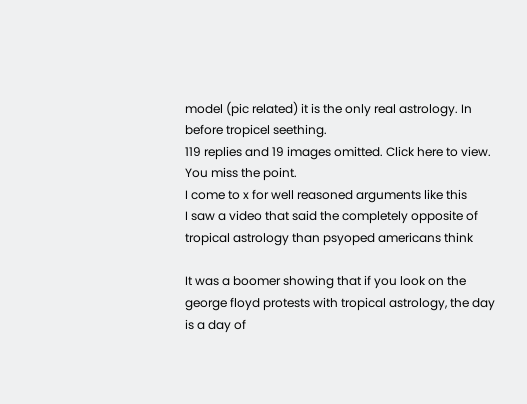model (pic related) it is the only real astrology. In before tropicel seething.
119 replies and 19 images omitted. Click here to view.
You miss the point.
I come to x for well reasoned arguments like this
I saw a video that said the completely opposite of tropical astrology than psyoped americans think

It was a boomer showing that if you look on the george floyd protests with tropical astrology, the day is a day of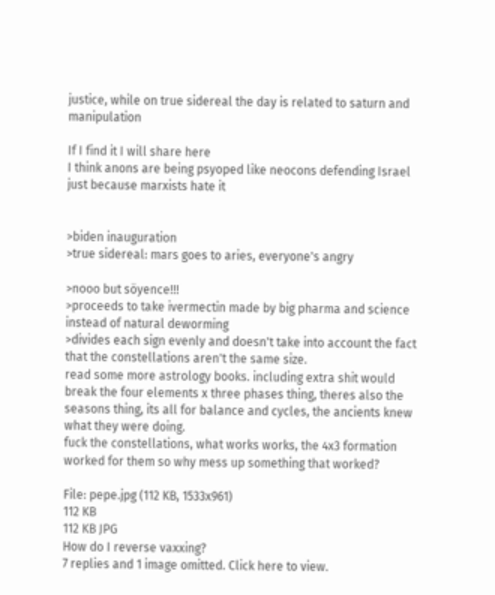justice, while on true sidereal the day is related to saturn and manipulation

If I find it I will share here
I think anons are being psyoped like neocons defending Israel just because marxists hate it


>biden inauguration
>true sidereal: mars goes to aries, everyone's angry

>nooo but söyence!!!
>proceeds to take ivermectin made by big pharma and science instead of natural deworming
>divides each sign evenly and doesn't take into account the fact that the constellations aren't the same size.
read some more astrology books. including extra shit would break the four elements x three phases thing, theres also the seasons thing, its all for balance and cycles, the ancients knew what they were doing.
fuck the constellations, what works works, the 4x3 formation worked for them so why mess up something that worked?

File: pepe.jpg (112 KB, 1533x961)
112 KB
112 KB JPG
How do I reverse vaxxing?
7 replies and 1 image omitted. Click here to view.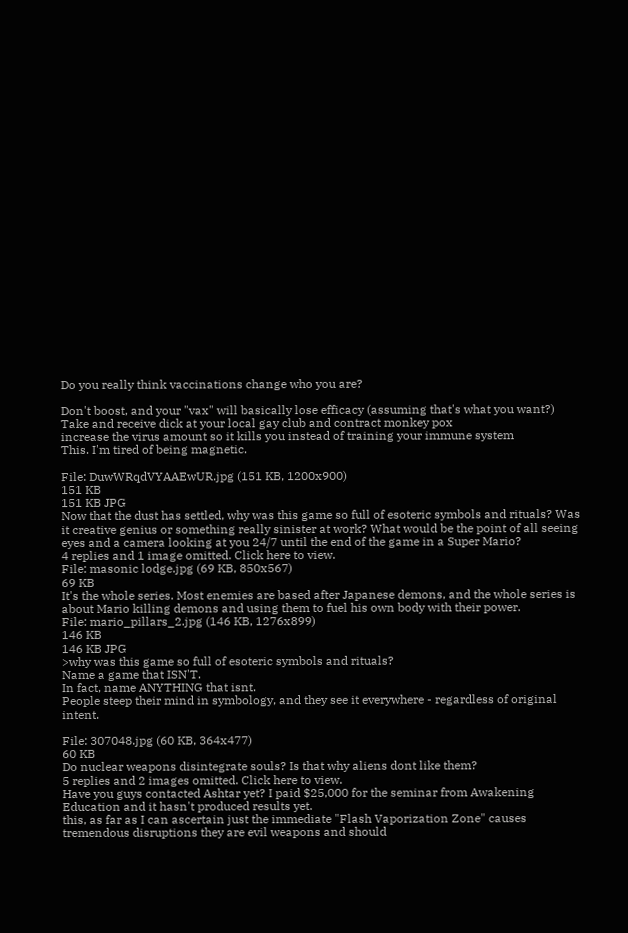Do you really think vaccinations change who you are?

Don't boost, and your "vax" will basically lose efficacy (assuming that's what you want?)
Take and receive dick at your local gay club and contract monkey pox
increase the virus amount so it kills you instead of training your immune system
This. I'm tired of being magnetic.

File: DuwWRqdVYAAEwUR.jpg (151 KB, 1200x900)
151 KB
151 KB JPG
Now that the dust has settled, why was this game so full of esoteric symbols and rituals? Was it creative genius or something really sinister at work? What would be the point of all seeing eyes and a camera looking at you 24/7 until the end of the game in a Super Mario?
4 replies and 1 image omitted. Click here to view.
File: masonic lodge.jpg (69 KB, 850x567)
69 KB
It's the whole series. Most enemies are based after Japanese demons, and the whole series is about Mario killing demons and using them to fuel his own body with their power.
File: mario_pillars_2.jpg (146 KB, 1276x899)
146 KB
146 KB JPG
>why was this game so full of esoteric symbols and rituals?
Name a game that ISN'T.
In fact, name ANYTHING that isnt.
People steep their mind in symbology, and they see it everywhere - regardless of original intent.

File: 307048.jpg (60 KB, 364x477)
60 KB
Do nuclear weapons disintegrate souls? Is that why aliens dont like them?
5 replies and 2 images omitted. Click here to view.
Have you guys contacted Ashtar yet? I paid $25,000 for the seminar from Awakening Education and it hasn't produced results yet.
this, as far as I can ascertain just the immediate "Flash Vaporization Zone" causes tremendous disruptions they are evil weapons and should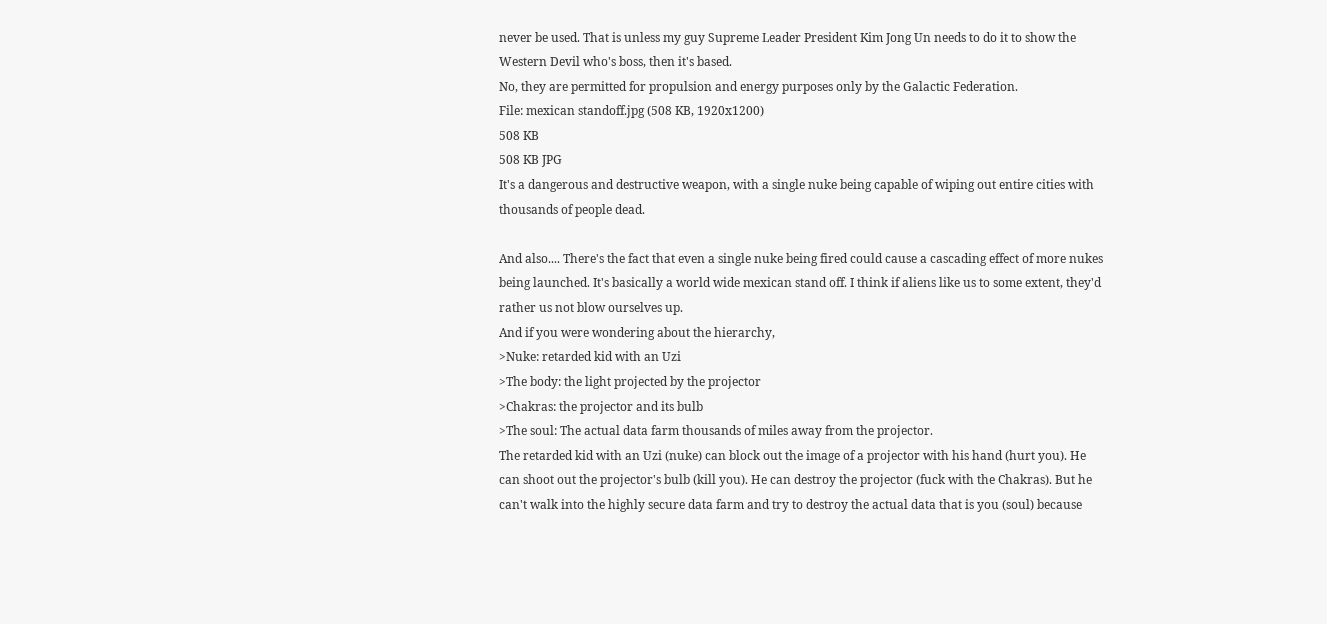never be used. That is unless my guy Supreme Leader President Kim Jong Un needs to do it to show the Western Devil who's boss, then it's based.
No, they are permitted for propulsion and energy purposes only by the Galactic Federation.
File: mexican standoff.jpg (508 KB, 1920x1200)
508 KB
508 KB JPG
It's a dangerous and destructive weapon, with a single nuke being capable of wiping out entire cities with thousands of people dead.

And also.... There's the fact that even a single nuke being fired could cause a cascading effect of more nukes being launched. It's basically a world wide mexican stand off. I think if aliens like us to some extent, they'd rather us not blow ourselves up.
And if you were wondering about the hierarchy,
>Nuke: retarded kid with an Uzi
>The body: the light projected by the projector
>Chakras: the projector and its bulb
>The soul: The actual data farm thousands of miles away from the projector.
The retarded kid with an Uzi (nuke) can block out the image of a projector with his hand (hurt you). He can shoot out the projector's bulb (kill you). He can destroy the projector (fuck with the Chakras). But he can't walk into the highly secure data farm and try to destroy the actual data that is you (soul) because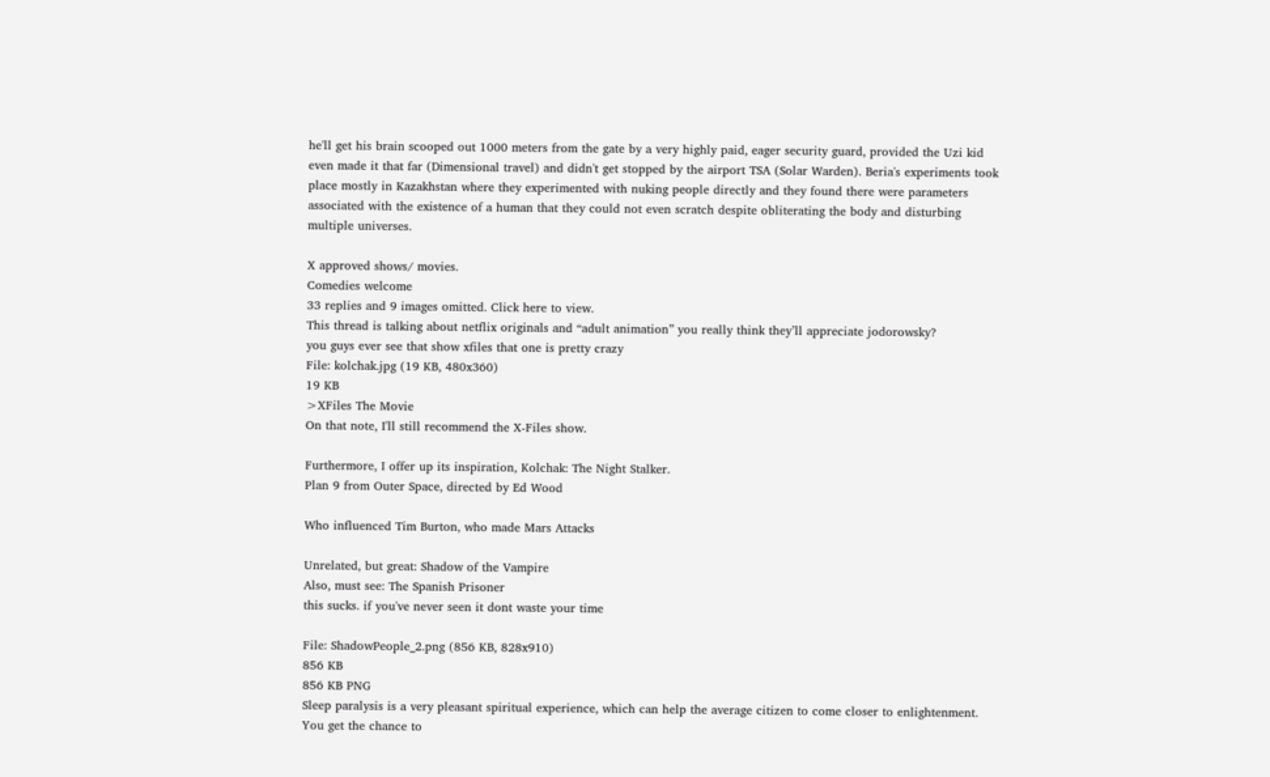he'll get his brain scooped out 1000 meters from the gate by a very highly paid, eager security guard, provided the Uzi kid even made it that far (Dimensional travel) and didn't get stopped by the airport TSA (Solar Warden). Beria's experiments took place mostly in Kazakhstan where they experimented with nuking people directly and they found there were parameters associated with the existence of a human that they could not even scratch despite obliterating the body and disturbing multiple universes.

X approved shows/ movies.
Comedies welcome
33 replies and 9 images omitted. Click here to view.
This thread is talking about netflix originals and “adult animation” you really think they’ll appreciate jodorowsky?
you guys ever see that show xfiles that one is pretty crazy
File: kolchak.jpg (19 KB, 480x360)
19 KB
>XFiles The Movie
On that note, I'll still recommend the X-Files show.

Furthermore, I offer up its inspiration, Kolchak: The Night Stalker.
Plan 9 from Outer Space, directed by Ed Wood

Who influenced Tim Burton, who made Mars Attacks

Unrelated, but great: Shadow of the Vampire
Also, must see: The Spanish Prisoner
this sucks. if you've never seen it dont waste your time

File: ShadowPeople_2.png (856 KB, 828x910)
856 KB
856 KB PNG
Sleep paralysis is a very pleasant spiritual experience, which can help the average citizen to come closer to enlightenment. You get the chance to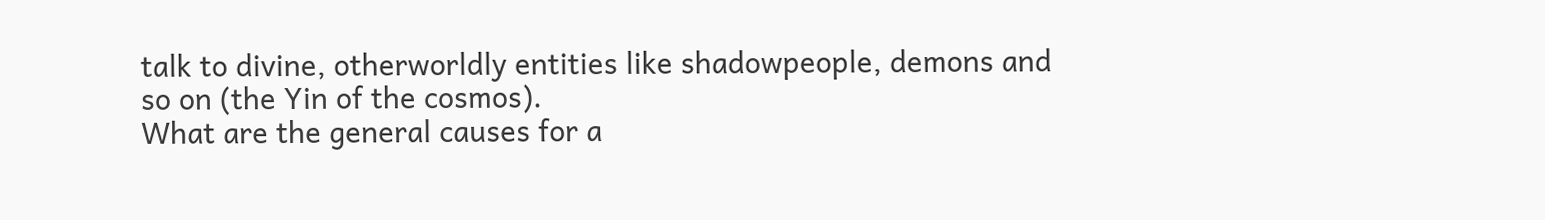talk to divine, otherworldly entities like shadowpeople, demons and so on (the Yin of the cosmos).
What are the general causes for a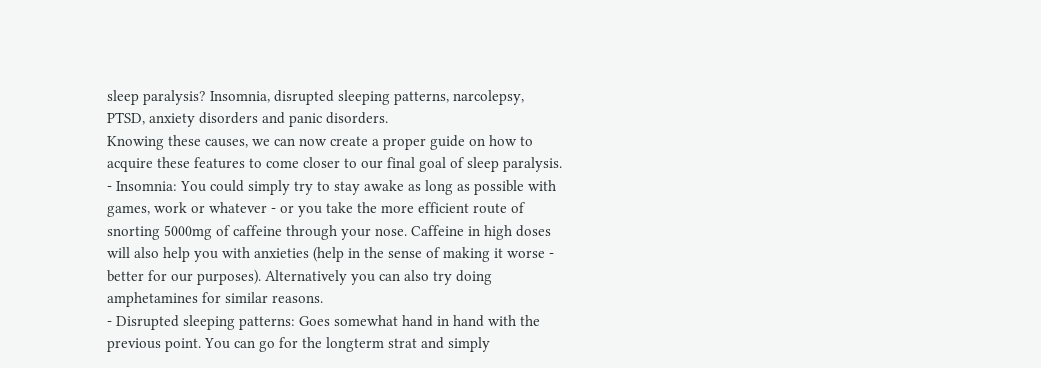sleep paralysis? Insomnia, disrupted sleeping patterns, narcolepsy, PTSD, anxiety disorders and panic disorders.
Knowing these causes, we can now create a proper guide on how to acquire these features to come closer to our final goal of sleep paralysis.
- Insomnia: You could simply try to stay awake as long as possible with games, work or whatever - or you take the more efficient route of snorting 5000mg of caffeine through your nose. Caffeine in high doses will also help you with anxieties (help in the sense of making it worse - better for our purposes). Alternatively you can also try doing amphetamines for similar reasons.
- Disrupted sleeping patterns: Goes somewhat hand in hand with the previous point. You can go for the longterm strat and simply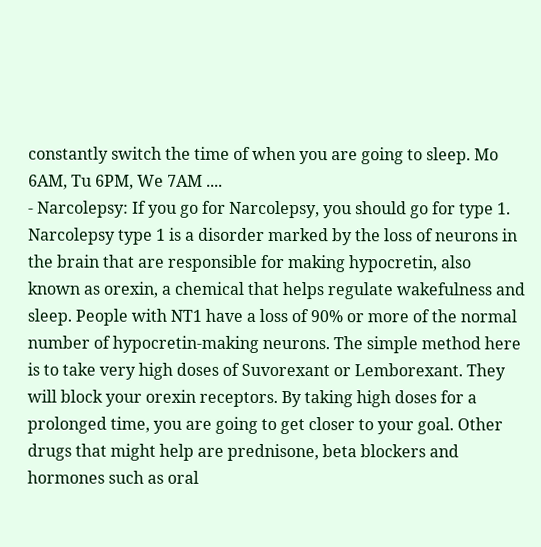constantly switch the time of when you are going to sleep. Mo 6AM, Tu 6PM, We 7AM ....
- Narcolepsy: If you go for Narcolepsy, you should go for type 1. Narcolepsy type 1 is a disorder marked by the loss of neurons in the brain that are responsible for making hypocretin, also known as orexin, a chemical that helps regulate wakefulness and sleep. People with NT1 have a loss of 90% or more of the normal number of hypocretin-making neurons. The simple method here is to take very high doses of Suvorexant or Lemborexant. They will block your orexin receptors. By taking high doses for a prolonged time, you are going to get closer to your goal. Other drugs that might help are prednisone, beta blockers and hormones such as oral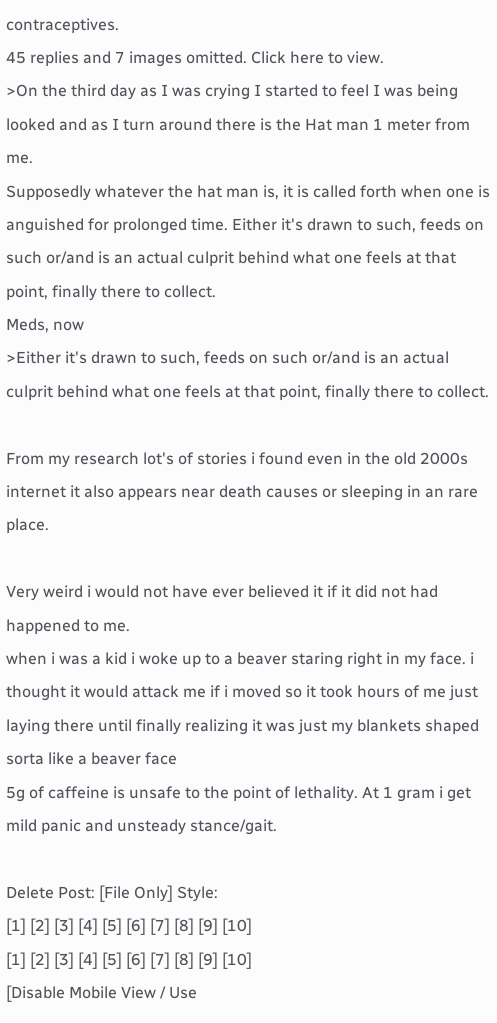contraceptives.
45 replies and 7 images omitted. Click here to view.
>On the third day as I was crying I started to feel I was being looked and as I turn around there is the Hat man 1 meter from me.
Supposedly whatever the hat man is, it is called forth when one is anguished for prolonged time. Either it's drawn to such, feeds on such or/and is an actual culprit behind what one feels at that point, finally there to collect.
Meds, now
>Either it's drawn to such, feeds on such or/and is an actual culprit behind what one feels at that point, finally there to collect.

From my research lot's of stories i found even in the old 2000s internet it also appears near death causes or sleeping in an rare place.

Very weird i would not have ever believed it if it did not had happened to me.
when i was a kid i woke up to a beaver staring right in my face. i thought it would attack me if i moved so it took hours of me just laying there until finally realizing it was just my blankets shaped sorta like a beaver face
5g of caffeine is unsafe to the point of lethality. At 1 gram i get mild panic and unsteady stance/gait.

Delete Post: [File Only] Style:
[1] [2] [3] [4] [5] [6] [7] [8] [9] [10]
[1] [2] [3] [4] [5] [6] [7] [8] [9] [10]
[Disable Mobile View / Use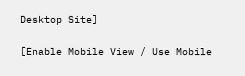Desktop Site]

[Enable Mobile View / Use Mobile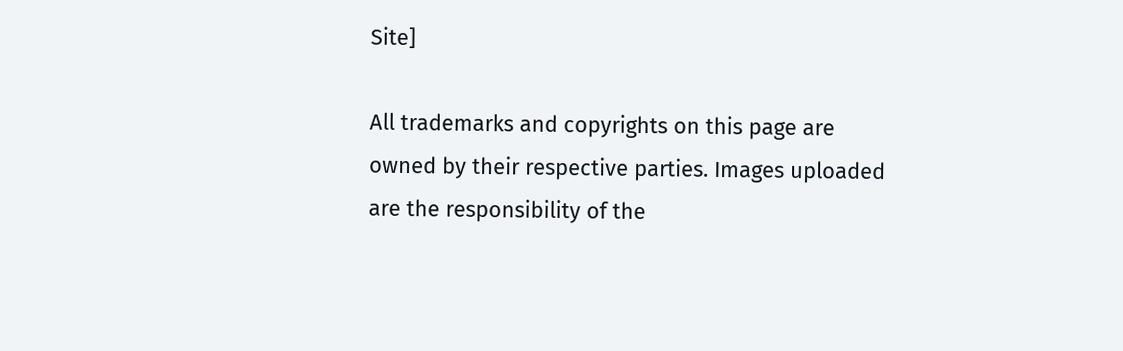Site]

All trademarks and copyrights on this page are owned by their respective parties. Images uploaded are the responsibility of the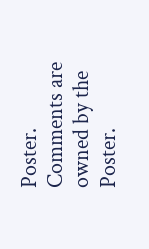Poster. Comments are owned by the Poster.